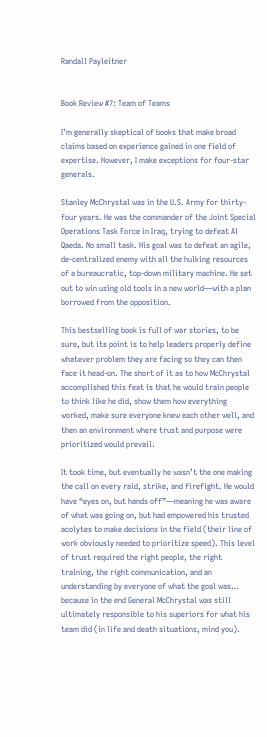Randall Payleitner


Book Review #7: Team of Teams

I’m generally skeptical of books that make broad claims based on experience gained in one field of expertise. However, I make exceptions for four-star generals.

Stanley McChrystal was in the U.S. Army for thirty-four years. He was the commander of the Joint Special Operations Task Force in Iraq, trying to defeat Al Qaeda. No small task. His goal was to defeat an agile, de-centralized enemy with all the hulking resources of a bureaucratic, top-down military machine. He set out to win using old tools in a new world—with a plan borrowed from the opposition.

This bestselling book is full of war stories, to be sure, but its point is to help leaders properly define whatever problem they are facing so they can then face it head-on. The short of it as to how McChrystal accomplished this feat is that he would train people to think like he did, show them how everything worked, make sure everyone knew each other well, and then an environment where trust and purpose were prioritized would prevail.

It took time, but eventually he wasn’t the one making the call on every raid, strike, and firefight. He would have “eyes on, but hands off”—meaning he was aware of what was going on, but had empowered his trusted acolytes to make decisions in the field (their line of work obviously needed to prioritize speed). This level of trust required the right people, the right training, the right communication, and an understanding by everyone of what the goal was… because in the end General McChrystal was still ultimately responsible to his superiors for what his team did (in life and death situations, mind you).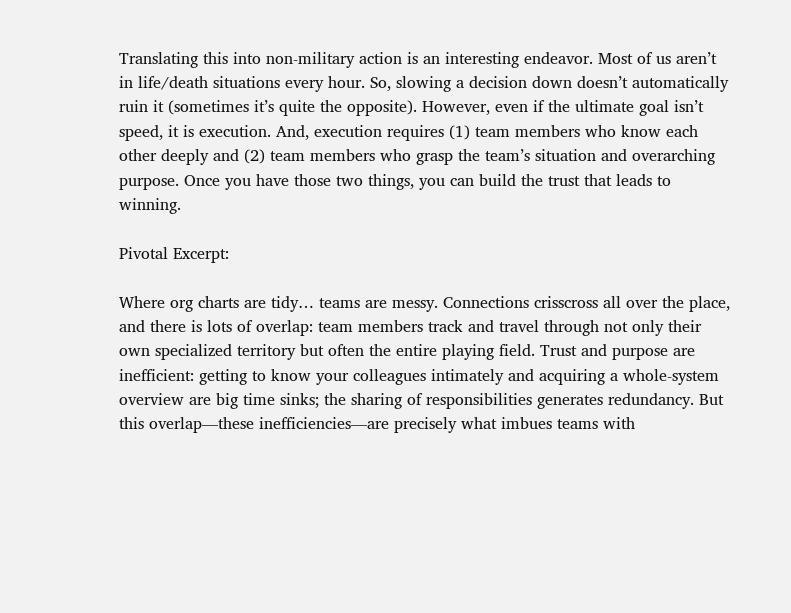Translating this into non-military action is an interesting endeavor. Most of us aren’t in life/death situations every hour. So, slowing a decision down doesn’t automatically ruin it (sometimes it’s quite the opposite). However, even if the ultimate goal isn’t speed, it is execution. And, execution requires (1) team members who know each other deeply and (2) team members who grasp the team’s situation and overarching purpose. Once you have those two things, you can build the trust that leads to winning.

Pivotal Excerpt:

Where org charts are tidy… teams are messy. Connections crisscross all over the place, and there is lots of overlap: team members track and travel through not only their own specialized territory but often the entire playing field. Trust and purpose are inefficient: getting to know your colleagues intimately and acquiring a whole-system overview are big time sinks; the sharing of responsibilities generates redundancy. But this overlap—these inefficiencies—are precisely what imbues teams with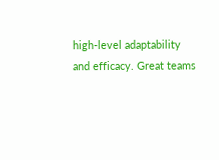high-level adaptability and efficacy. Great teams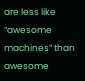are less like “awesome machines” than awesome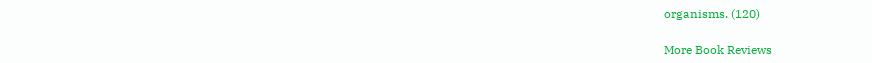organisms. (120)

More Book Reviews